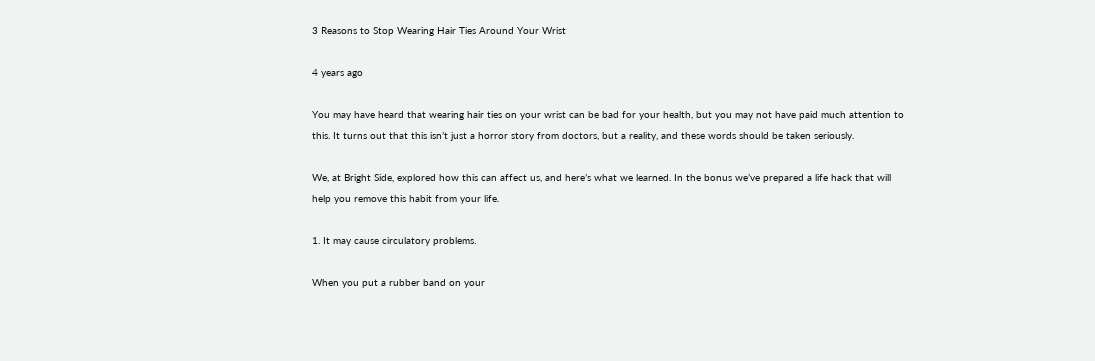3 Reasons to Stop Wearing Hair Ties Around Your Wrist

4 years ago

You may have heard that wearing hair ties on your wrist can be bad for your health, but you may not have paid much attention to this. It turns out that this isn’t just a horror story from doctors, but a reality, and these words should be taken seriously.

We, at Bright Side, explored how this can affect us, and here’s what we learned. In the bonus we’ve prepared a life hack that will help you remove this habit from your life.

1. It may cause circulatory problems.

When you put a rubber band on your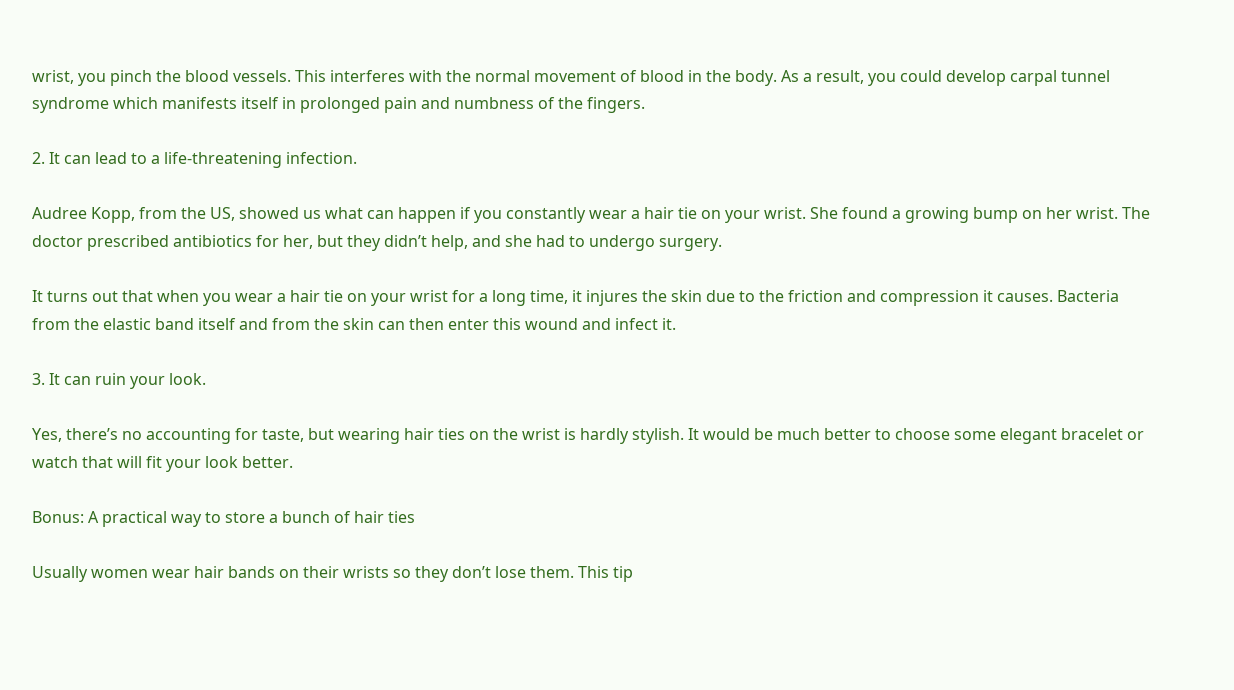wrist, you pinch the blood vessels. This interferes with the normal movement of blood in the body. As a result, you could develop carpal tunnel syndrome which manifests itself in prolonged pain and numbness of the fingers.

2. It can lead to a life-threatening infection.

Audree Kopp, from the US, showed us what can happen if you constantly wear a hair tie on your wrist. She found a growing bump on her wrist. The doctor prescribed antibiotics for her, but they didn’t help, and she had to undergo surgery.

It turns out that when you wear a hair tie on your wrist for a long time, it injures the skin due to the friction and compression it causes. Bacteria from the elastic band itself and from the skin can then enter this wound and infect it.

3. It can ruin your look.

Yes, there’s no accounting for taste, but wearing hair ties on the wrist is hardly stylish. It would be much better to choose some elegant bracelet or watch that will fit your look better.

Bonus: A practical way to store a bunch of hair ties

Usually women wear hair bands on their wrists so they don’t lose them. This tip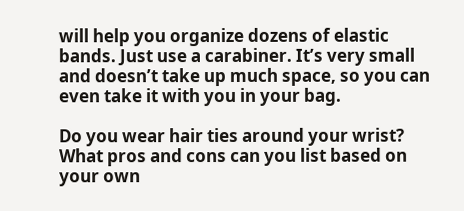will help you organize dozens of elastic bands. Just use a carabiner. It’s very small and doesn’t take up much space, so you can even take it with you in your bag.

Do you wear hair ties around your wrist? What pros and cons can you list based on your own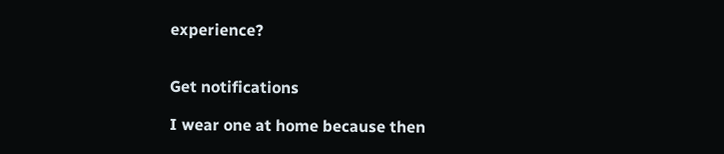experience?


Get notifications

I wear one at home because then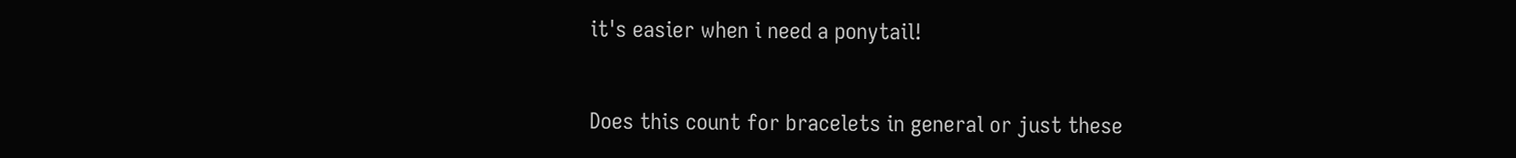it's easier when i need a ponytail!


Does this count for bracelets in general or just these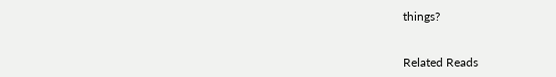things?


Related Reads